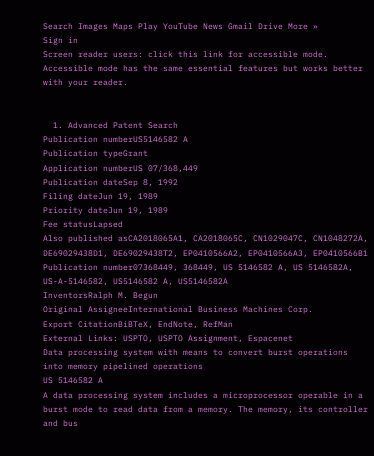Search Images Maps Play YouTube News Gmail Drive More »
Sign in
Screen reader users: click this link for accessible mode. Accessible mode has the same essential features but works better with your reader.


  1. Advanced Patent Search
Publication numberUS5146582 A
Publication typeGrant
Application numberUS 07/368,449
Publication dateSep 8, 1992
Filing dateJun 19, 1989
Priority dateJun 19, 1989
Fee statusLapsed
Also published asCA2018065A1, CA2018065C, CN1029047C, CN1048272A, DE69029438D1, DE69029438T2, EP0410566A2, EP0410566A3, EP0410566B1
Publication number07368449, 368449, US 5146582 A, US 5146582A, US-A-5146582, US5146582 A, US5146582A
InventorsRalph M. Begun
Original AssigneeInternational Business Machines Corp.
Export CitationBiBTeX, EndNote, RefMan
External Links: USPTO, USPTO Assignment, Espacenet
Data processing system with means to convert burst operations into memory pipelined operations
US 5146582 A
A data processing system includes a microprocessor operable in a burst mode to read data from a memory. The memory, its controller and bus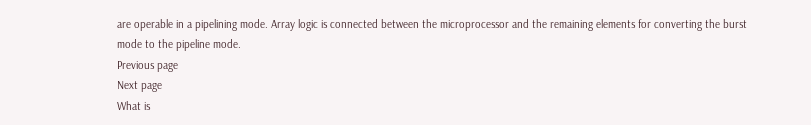are operable in a pipelining mode. Array logic is connected between the microprocessor and the remaining elements for converting the burst mode to the pipeline mode.
Previous page
Next page
What is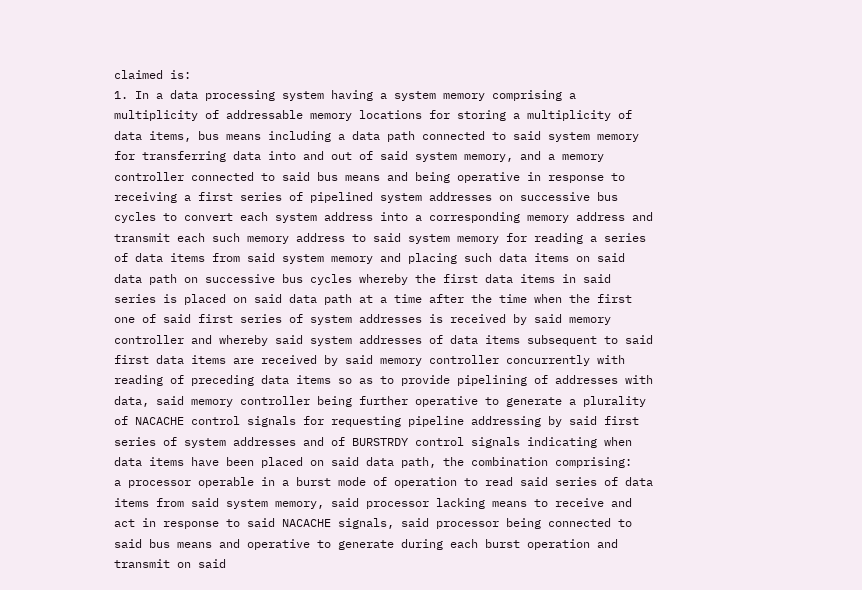claimed is:
1. In a data processing system having a system memory comprising a multiplicity of addressable memory locations for storing a multiplicity of data items, bus means including a data path connected to said system memory for transferring data into and out of said system memory, and a memory controller connected to said bus means and being operative in response to receiving a first series of pipelined system addresses on successive bus cycles to convert each system address into a corresponding memory address and transmit each such memory address to said system memory for reading a series of data items from said system memory and placing such data items on said data path on successive bus cycles whereby the first data items in said series is placed on said data path at a time after the time when the first one of said first series of system addresses is received by said memory controller and whereby said system addresses of data items subsequent to said first data items are received by said memory controller concurrently with reading of preceding data items so as to provide pipelining of addresses with data, said memory controller being further operative to generate a plurality of NACACHE control signals for requesting pipeline addressing by said first series of system addresses and of BURSTRDY control signals indicating when data items have been placed on said data path, the combination comprising:
a processor operable in a burst mode of operation to read said series of data items from said system memory, said processor lacking means to receive and act in response to said NACACHE signals, said processor being connected to said bus means and operative to generate during each burst operation and transmit on said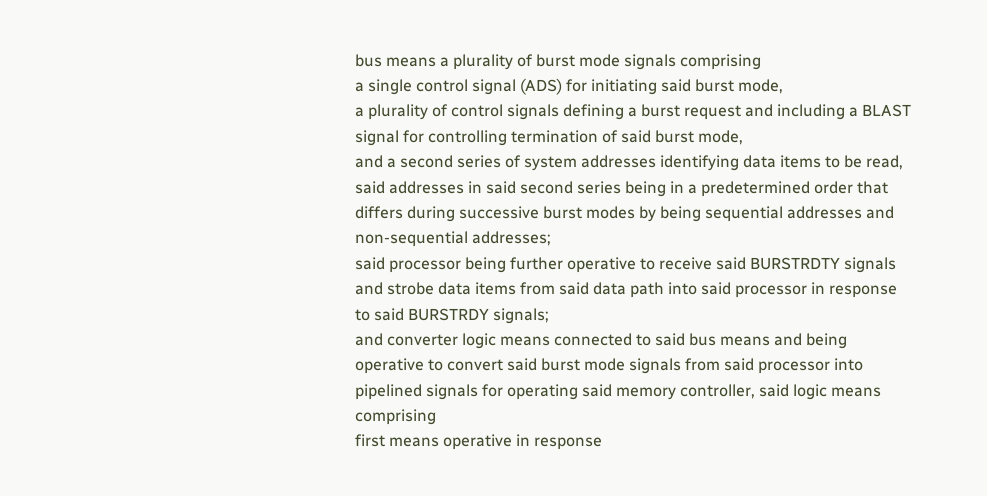bus means a plurality of burst mode signals comprising
a single control signal (ADS) for initiating said burst mode,
a plurality of control signals defining a burst request and including a BLAST signal for controlling termination of said burst mode,
and a second series of system addresses identifying data items to be read, said addresses in said second series being in a predetermined order that differs during successive burst modes by being sequential addresses and non-sequential addresses;
said processor being further operative to receive said BURSTRDTY signals and strobe data items from said data path into said processor in response to said BURSTRDY signals;
and converter logic means connected to said bus means and being operative to convert said burst mode signals from said processor into pipelined signals for operating said memory controller, said logic means comprising
first means operative in response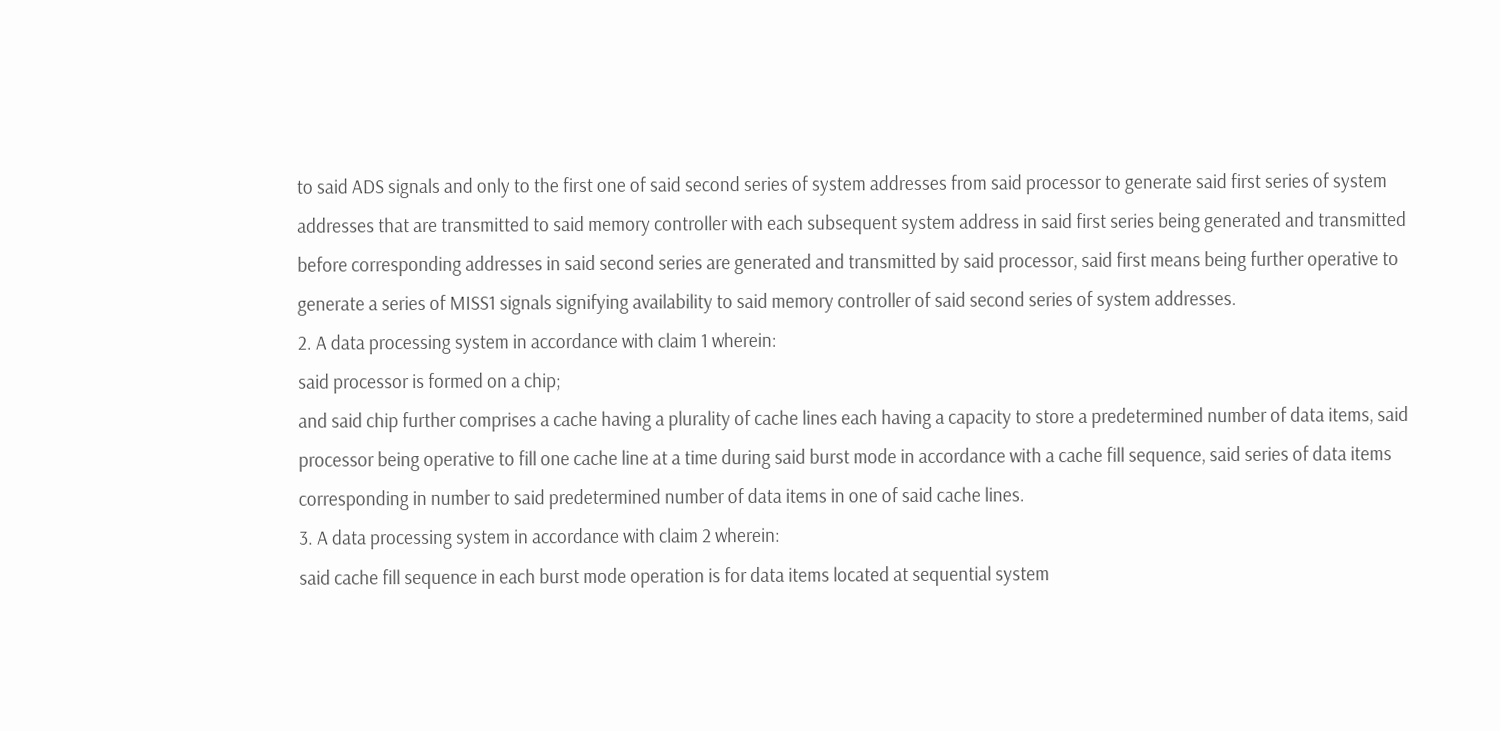to said ADS signals and only to the first one of said second series of system addresses from said processor to generate said first series of system addresses that are transmitted to said memory controller with each subsequent system address in said first series being generated and transmitted before corresponding addresses in said second series are generated and transmitted by said processor, said first means being further operative to generate a series of MISS1 signals signifying availability to said memory controller of said second series of system addresses.
2. A data processing system in accordance with claim 1 wherein:
said processor is formed on a chip;
and said chip further comprises a cache having a plurality of cache lines each having a capacity to store a predetermined number of data items, said processor being operative to fill one cache line at a time during said burst mode in accordance with a cache fill sequence, said series of data items corresponding in number to said predetermined number of data items in one of said cache lines.
3. A data processing system in accordance with claim 2 wherein:
said cache fill sequence in each burst mode operation is for data items located at sequential system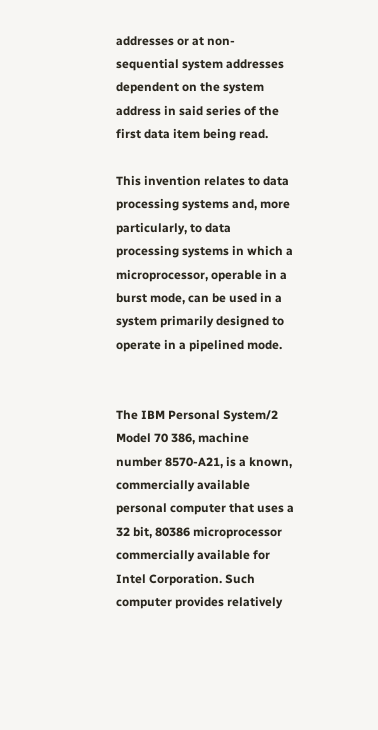addresses or at non-sequential system addresses dependent on the system address in said series of the first data item being read.

This invention relates to data processing systems and, more particularly, to data processing systems in which a microprocessor, operable in a burst mode, can be used in a system primarily designed to operate in a pipelined mode.


The IBM Personal System/2 Model 70 386, machine number 8570-A21, is a known, commercially available personal computer that uses a 32 bit, 80386 microprocessor commercially available for Intel Corporation. Such computer provides relatively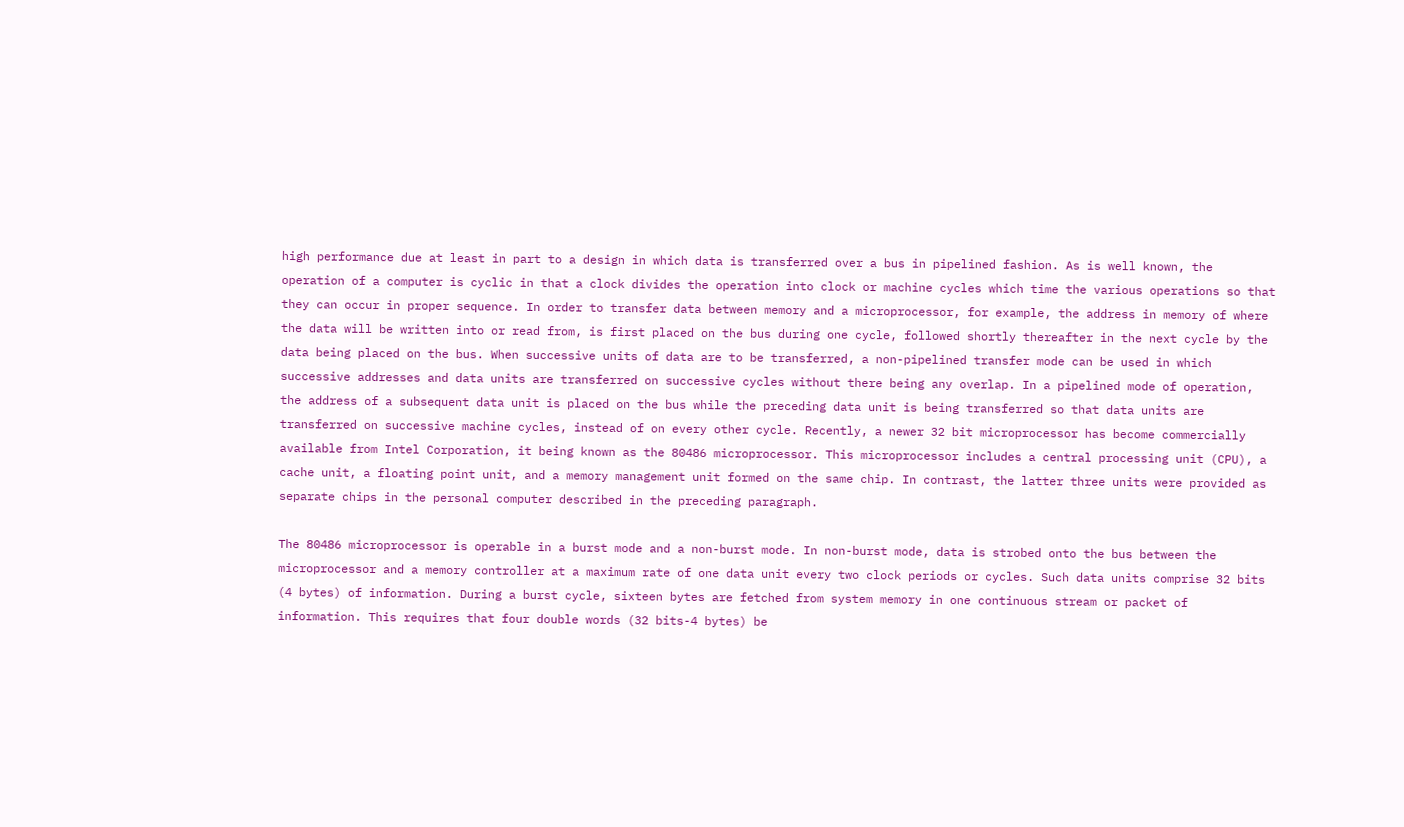high performance due at least in part to a design in which data is transferred over a bus in pipelined fashion. As is well known, the operation of a computer is cyclic in that a clock divides the operation into clock or machine cycles which time the various operations so that they can occur in proper sequence. In order to transfer data between memory and a microprocessor, for example, the address in memory of where the data will be written into or read from, is first placed on the bus during one cycle, followed shortly thereafter in the next cycle by the data being placed on the bus. When successive units of data are to be transferred, a non-pipelined transfer mode can be used in which successive addresses and data units are transferred on successive cycles without there being any overlap. In a pipelined mode of operation, the address of a subsequent data unit is placed on the bus while the preceding data unit is being transferred so that data units are transferred on successive machine cycles, instead of on every other cycle. Recently, a newer 32 bit microprocessor has become commercially available from Intel Corporation, it being known as the 80486 microprocessor. This microprocessor includes a central processing unit (CPU), a cache unit, a floating point unit, and a memory management unit formed on the same chip. In contrast, the latter three units were provided as separate chips in the personal computer described in the preceding paragraph.

The 80486 microprocessor is operable in a burst mode and a non-burst mode. In non-burst mode, data is strobed onto the bus between the microprocessor and a memory controller at a maximum rate of one data unit every two clock periods or cycles. Such data units comprise 32 bits (4 bytes) of information. During a burst cycle, sixteen bytes are fetched from system memory in one continuous stream or packet of information. This requires that four double words (32 bits-4 bytes) be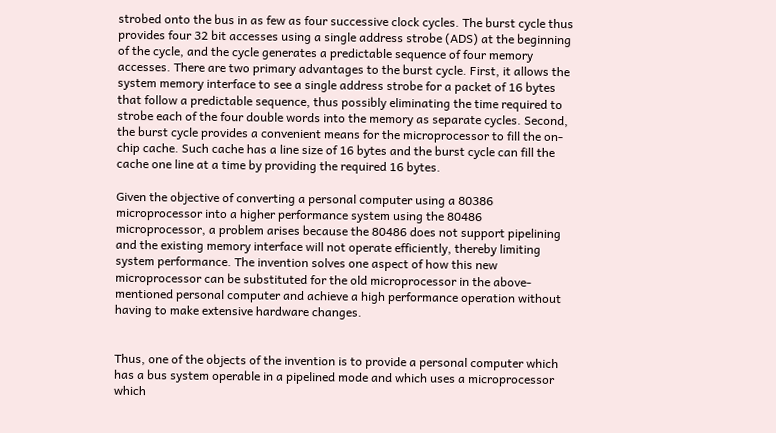strobed onto the bus in as few as four successive clock cycles. The burst cycle thus provides four 32 bit accesses using a single address strobe (ADS) at the beginning of the cycle, and the cycle generates a predictable sequence of four memory accesses. There are two primary advantages to the burst cycle. First, it allows the system memory interface to see a single address strobe for a packet of 16 bytes that follow a predictable sequence, thus possibly eliminating the time required to strobe each of the four double words into the memory as separate cycles. Second, the burst cycle provides a convenient means for the microprocessor to fill the on-chip cache. Such cache has a line size of 16 bytes and the burst cycle can fill the cache one line at a time by providing the required 16 bytes.

Given the objective of converting a personal computer using a 80386 microprocessor into a higher performance system using the 80486 microprocessor, a problem arises because the 80486 does not support pipelining and the existing memory interface will not operate efficiently, thereby limiting system performance. The invention solves one aspect of how this new microprocessor can be substituted for the old microprocessor in the above-mentioned personal computer and achieve a high performance operation without having to make extensive hardware changes.


Thus, one of the objects of the invention is to provide a personal computer which has a bus system operable in a pipelined mode and which uses a microprocessor which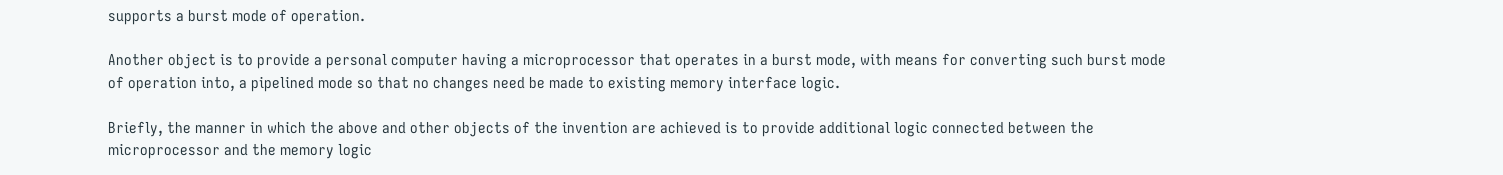supports a burst mode of operation.

Another object is to provide a personal computer having a microprocessor that operates in a burst mode, with means for converting such burst mode of operation into, a pipelined mode so that no changes need be made to existing memory interface logic.

Briefly, the manner in which the above and other objects of the invention are achieved is to provide additional logic connected between the microprocessor and the memory logic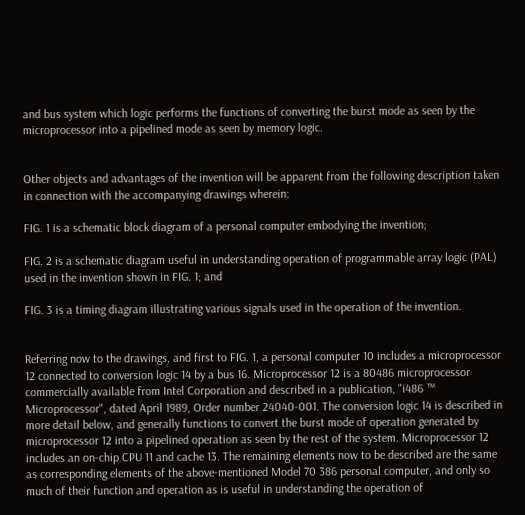and bus system which logic performs the functions of converting the burst mode as seen by the microprocessor into a pipelined mode as seen by memory logic.


Other objects and advantages of the invention will be apparent from the following description taken in connection with the accompanying drawings wherein:

FIG. 1 is a schematic block diagram of a personal computer embodying the invention;

FIG. 2 is a schematic diagram useful in understanding operation of programmable array logic (PAL) used in the invention shown in FIG. 1; and

FIG. 3 is a timing diagram illustrating various signals used in the operation of the invention.


Referring now to the drawings, and first to FIG. 1, a personal computer 10 includes a microprocessor 12 connected to conversion logic 14 by a bus 16. Microprocessor 12 is a 80486 microprocessor commercially available from Intel Corporation and described in a publication, "i486 ™ Microprocessor", dated April 1989, Order number 24040-001. The conversion logic 14 is described in more detail below, and generally functions to convert the burst mode of operation generated by microprocessor 12 into a pipelined operation as seen by the rest of the system. Microprocessor 12 includes an on-chip CPU 11 and cache 13. The remaining elements now to be described are the same as corresponding elements of the above-mentioned Model 70 386 personal computer, and only so much of their function and operation as is useful in understanding the operation of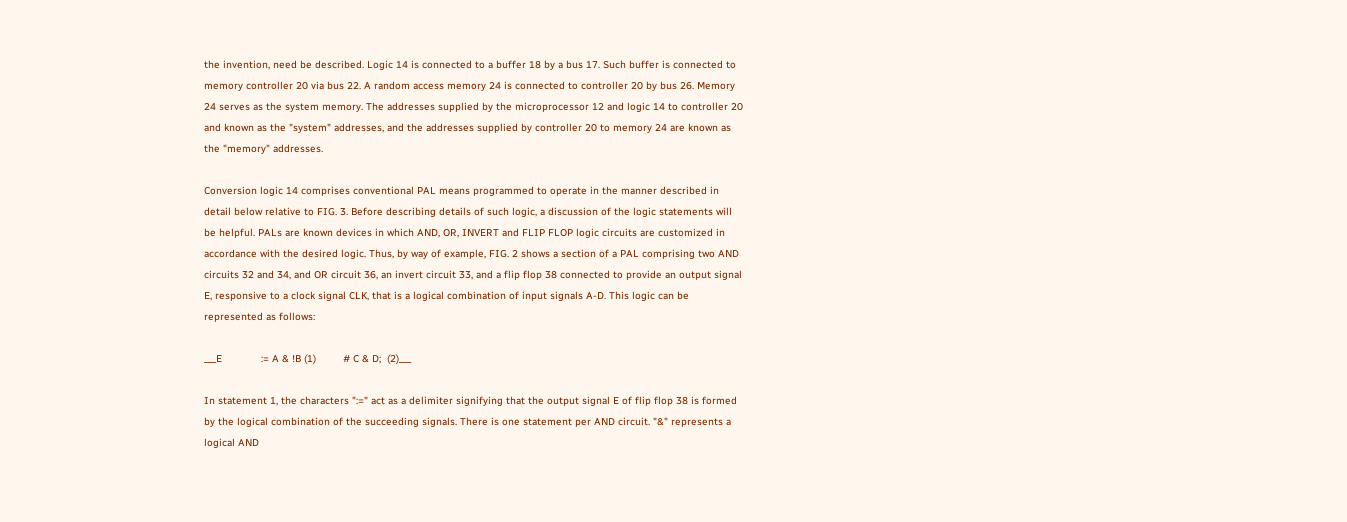the invention, need be described. Logic 14 is connected to a buffer 18 by a bus 17. Such buffer is connected to memory controller 20 via bus 22. A random access memory 24 is connected to controller 20 by bus 26. Memory 24 serves as the system memory. The addresses supplied by the microprocessor 12 and logic 14 to controller 20 and known as the "system" addresses, and the addresses supplied by controller 20 to memory 24 are known as the "memory" addresses.

Conversion logic 14 comprises conventional PAL means programmed to operate in the manner described in detail below relative to FIG. 3. Before describing details of such logic, a discussion of the logic statements will be helpful. PALs are known devices in which AND, OR, INVERT and FLIP FLOP logic circuits are customized in accordance with the desired logic. Thus, by way of example, FIG. 2 shows a section of a PAL comprising two AND circuits 32 and 34, and OR circuit 36, an invert circuit 33, and a flip flop 38 connected to provide an output signal E, responsive to a clock signal CLK, that is a logical combination of input signals A-D. This logic can be represented as follows:

___E             := A & !B (1)         # C & D;  (2)___

In statement 1, the characters ":=" act as a delimiter signifying that the output signal E of flip flop 38 is formed by the logical combination of the succeeding signals. There is one statement per AND circuit. "&" represents a logical AND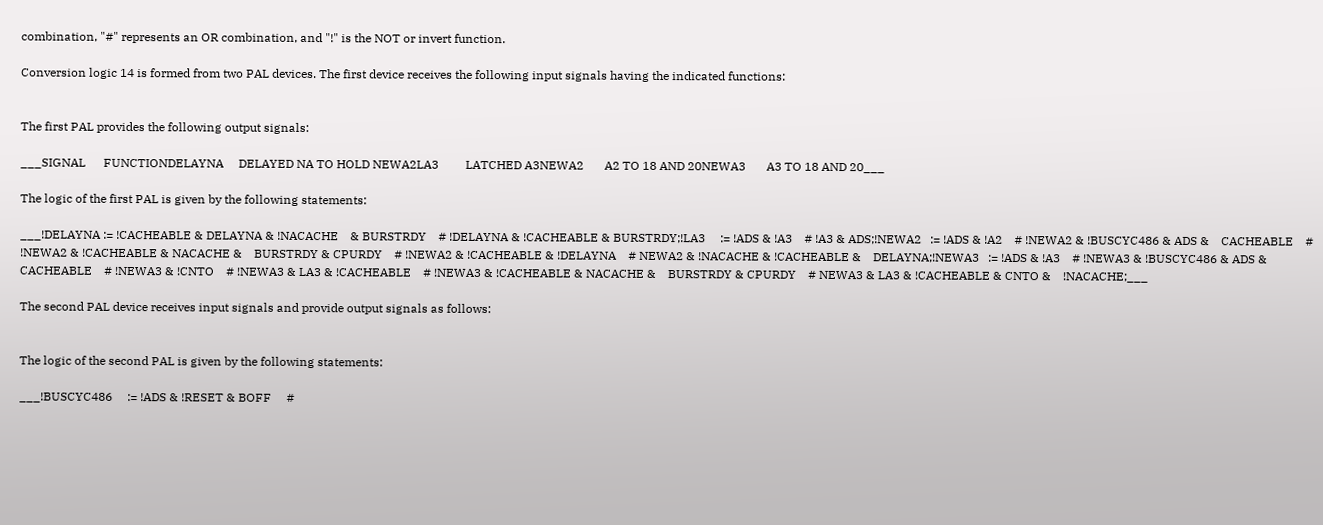combination, "#" represents an OR combination, and "!" is the NOT or invert function.

Conversion logic 14 is formed from two PAL devices. The first device receives the following input signals having the indicated functions:


The first PAL provides the following output signals:

___SIGNAL      FUNCTIONDELAYNA     DELAYED NA TO HOLD NEWA2LA3         LATCHED A3NEWA2       A2 TO 18 AND 20NEWA3       A3 TO 18 AND 20___

The logic of the first PAL is given by the following statements:

___!DELAYNA := !CACHEABLE & DELAYNA & !NACACHE    & BURSTRDY    # !DELAYNA & !CACHEABLE & BURSTRDY;!LA3     := !ADS & !A3    # !A3 & ADS;!NEWA2   := !ADS & !A2    # !NEWA2 & !BUSCYC486 & ADS &    CACHEABLE    # !NEWA2 & !CACHEABLE & NACACHE &    BURSTRDY & CPURDY    # !NEWA2 & !CACHEABLE & !DELAYNA    # NEWA2 & !NACACHE & !CACHEABLE &    DELAYNA;!NEWA3   := !ADS & !A3    # !NEWA3 & !BUSCYC486 & ADS &    CACHEABLE    # !NEWA3 & !CNTO    # !NEWA3 & LA3 & !CACHEABLE    # !NEWA3 & !CACHEABLE & NACACHE &    BURSTRDY & CPURDY    # NEWA3 & LA3 & !CACHEABLE & CNTO &    !NACACHE;___

The second PAL device receives input signals and provide output signals as follows:


The logic of the second PAL is given by the following statements:

___!BUSCYC486     := !ADS & !RESET & BOFF     #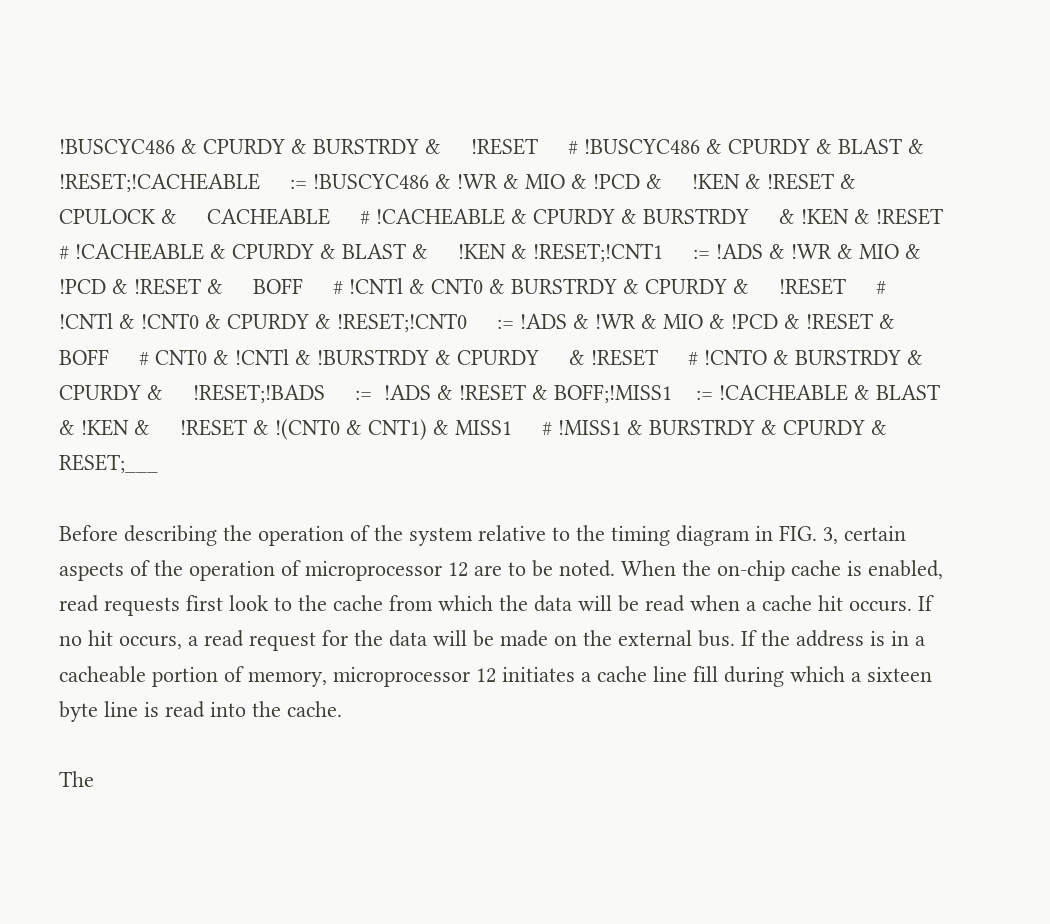!BUSCYC486 & CPURDY & BURSTRDY &     !RESET     # !BUSCYC486 & CPURDY & BLAST &     !RESET;!CACHEABLE     := !BUSCYC486 & !WR & MIO & !PCD &     !KEN & !RESET & CPULOCK &     CACHEABLE     # !CACHEABLE & CPURDY & BURSTRDY     & !KEN & !RESET     # !CACHEABLE & CPURDY & BLAST &     !KEN & !RESET;!CNT1     := !ADS & !WR & MIO & !PCD & !RESET &     BOFF     # !CNTl & CNT0 & BURSTRDY & CPURDY &     !RESET     # !CNTl & !CNT0 & CPURDY & !RESET;!CNT0     := !ADS & !WR & MIO & !PCD & !RESET &     BOFF     # CNT0 & !CNTl & !BURSTRDY & CPURDY     & !RESET     # !CNTO & BURSTRDY & CPURDY &     !RESET;!BADS     :=  !ADS & !RESET & BOFF;!MISS1    := !CACHEABLE & BLAST & !KEN &     !RESET & !(CNT0 & CNT1) & MISS1     # !MISS1 & BURSTRDY & CPURDY &     RESET;___

Before describing the operation of the system relative to the timing diagram in FIG. 3, certain aspects of the operation of microprocessor 12 are to be noted. When the on-chip cache is enabled, read requests first look to the cache from which the data will be read when a cache hit occurs. If no hit occurs, a read request for the data will be made on the external bus. If the address is in a cacheable portion of memory, microprocessor 12 initiates a cache line fill during which a sixteen byte line is read into the cache.

The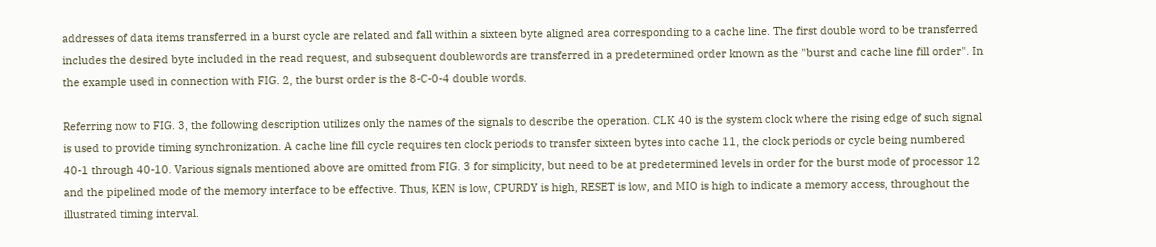addresses of data items transferred in a burst cycle are related and fall within a sixteen byte aligned area corresponding to a cache line. The first double word to be transferred includes the desired byte included in the read request, and subsequent doublewords are transferred in a predetermined order known as the "burst and cache line fill order". In the example used in connection with FIG. 2, the burst order is the 8-C-0-4 double words.

Referring now to FIG. 3, the following description utilizes only the names of the signals to describe the operation. CLK 40 is the system clock where the rising edge of such signal is used to provide timing synchronization. A cache line fill cycle requires ten clock periods to transfer sixteen bytes into cache 11, the clock periods or cycle being numbered 40-1 through 40-10. Various signals mentioned above are omitted from FIG. 3 for simplicity, but need to be at predetermined levels in order for the burst mode of processor 12 and the pipelined mode of the memory interface to be effective. Thus, KEN is low, CPURDY is high, RESET is low, and MIO is high to indicate a memory access, throughout the illustrated timing interval.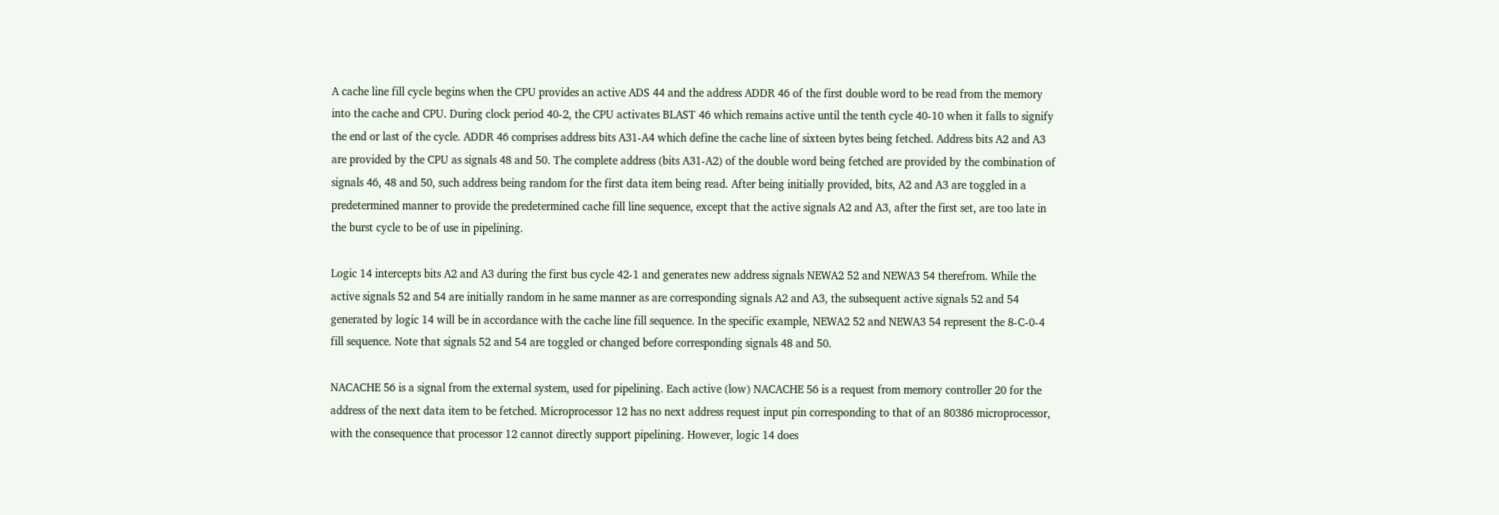A cache line fill cycle begins when the CPU provides an active ADS 44 and the address ADDR 46 of the first double word to be read from the memory into the cache and CPU. During clock period 40-2, the CPU activates BLAST 46 which remains active until the tenth cycle 40-10 when it falls to signify the end or last of the cycle. ADDR 46 comprises address bits A31-A4 which define the cache line of sixteen bytes being fetched. Address bits A2 and A3 are provided by the CPU as signals 48 and 50. The complete address (bits A31-A2) of the double word being fetched are provided by the combination of signals 46, 48 and 50, such address being random for the first data item being read. After being initially provided, bits, A2 and A3 are toggled in a predetermined manner to provide the predetermined cache fill line sequence, except that the active signals A2 and A3, after the first set, are too late in the burst cycle to be of use in pipelining.

Logic 14 intercepts bits A2 and A3 during the first bus cycle 42-1 and generates new address signals NEWA2 52 and NEWA3 54 therefrom. While the active signals 52 and 54 are initially random in he same manner as are corresponding signals A2 and A3, the subsequent active signals 52 and 54 generated by logic 14 will be in accordance with the cache line fill sequence. In the specific example, NEWA2 52 and NEWA3 54 represent the 8-C-0-4 fill sequence. Note that signals 52 and 54 are toggled or changed before corresponding signals 48 and 50.

NACACHE 56 is a signal from the external system, used for pipelining. Each active (low) NACACHE 56 is a request from memory controller 20 for the address of the next data item to be fetched. Microprocessor 12 has no next address request input pin corresponding to that of an 80386 microprocessor, with the consequence that processor 12 cannot directly support pipelining. However, logic 14 does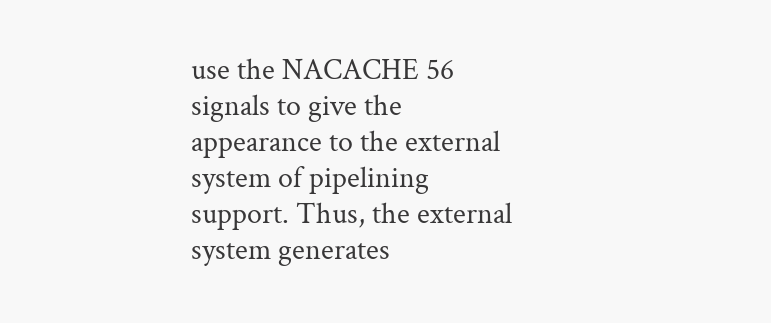use the NACACHE 56 signals to give the appearance to the external system of pipelining support. Thus, the external system generates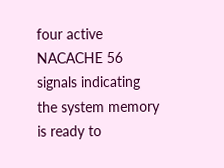four active NACACHE 56 signals indicating the system memory is ready to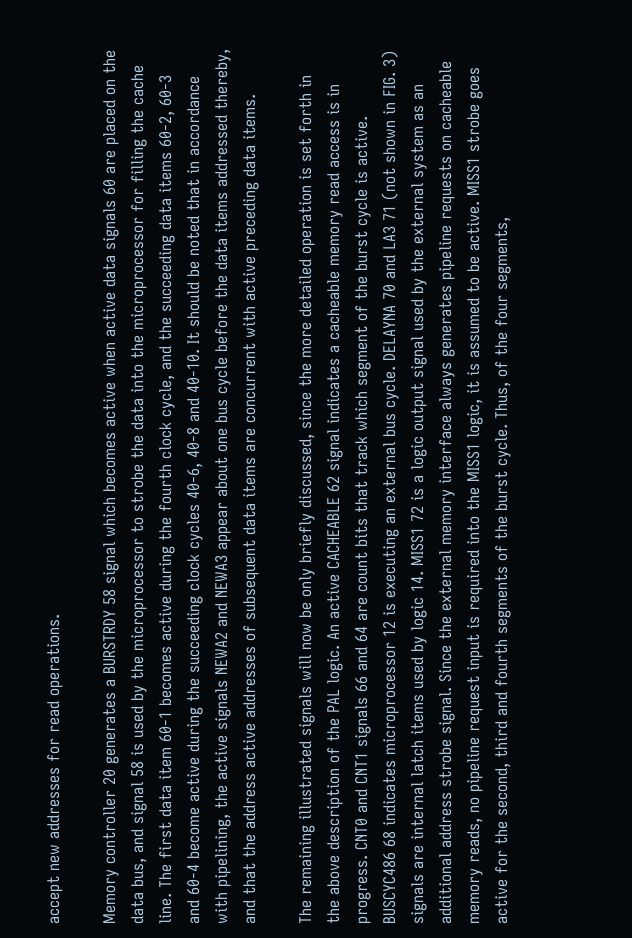accept new addresses for read operations.

Memory controller 20 generates a BURSTRDY 58 signal which becomes active when active data signals 60 are placed on the data bus, and signal 58 is used by the microprocessor to strobe the data into the microprocessor for filling the cache line. The first data item 60-1 becomes active during the fourth clock cycle, and the succeeding data items 60-2, 60-3 and 60-4 become active during the succeeding clock cycles 40-6, 40-8 and 40-10. It should be noted that in accordance with pipelining, the active signals NEWA2 and NEWA3 appear about one bus cycle before the data items addressed thereby, and that the address active addresses of subsequent data items are concurrent with active preceding data items.

The remaining illustrated signals will now be only briefly discussed, since the more detailed operation is set forth in the above description of the PAL logic. An active CACHEABLE 62 signal indicates a cacheable memory read access is in progress. CNT0 and CNT1 signals 66 and 64 are count bits that track which segment of the burst cycle is active. BUSCYC486 68 indicates microprocessor 12 is executing an external bus cycle. DELAYNA 70 and LA3 71 (not shown in FIG. 3) signals are internal latch items used by logic 14. MISS1 72 is a logic output signal used by the external system as an additional address strobe signal. Since the external memory interface always generates pipeline requests on cacheable memory reads, no pipeline request input is required into the MISS1 logic, it is assumed to be active. MISS1 strobe goes active for the second, third and fourth segments of the burst cycle. Thus, of the four segments,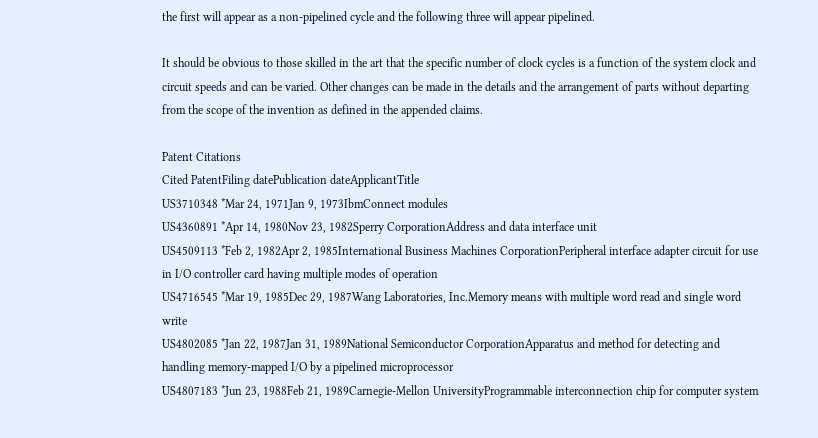the first will appear as a non-pipelined cycle and the following three will appear pipelined.

It should be obvious to those skilled in the art that the specific number of clock cycles is a function of the system clock and circuit speeds and can be varied. Other changes can be made in the details and the arrangement of parts without departing from the scope of the invention as defined in the appended claims.

Patent Citations
Cited PatentFiling datePublication dateApplicantTitle
US3710348 *Mar 24, 1971Jan 9, 1973IbmConnect modules
US4360891 *Apr 14, 1980Nov 23, 1982Sperry CorporationAddress and data interface unit
US4509113 *Feb 2, 1982Apr 2, 1985International Business Machines CorporationPeripheral interface adapter circuit for use in I/O controller card having multiple modes of operation
US4716545 *Mar 19, 1985Dec 29, 1987Wang Laboratories, Inc.Memory means with multiple word read and single word write
US4802085 *Jan 22, 1987Jan 31, 1989National Semiconductor CorporationApparatus and method for detecting and handling memory-mapped I/O by a pipelined microprocessor
US4807183 *Jun 23, 1988Feb 21, 1989Carnegie-Mellon UniversityProgrammable interconnection chip for computer system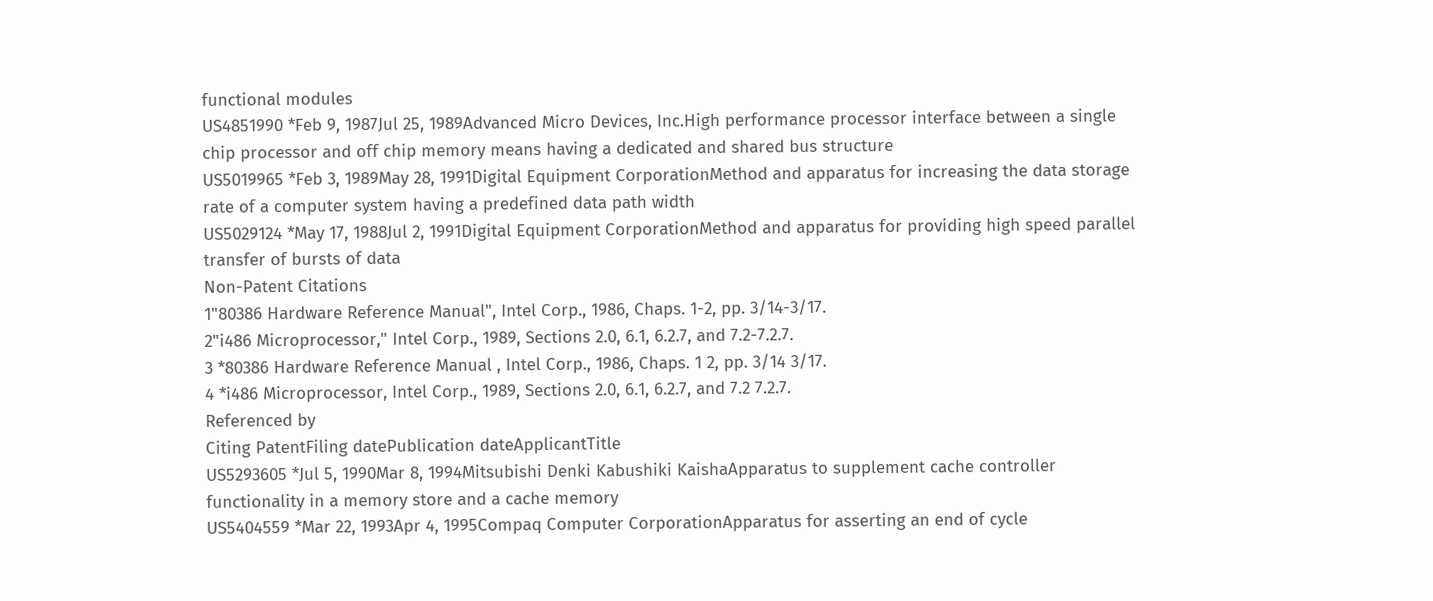functional modules
US4851990 *Feb 9, 1987Jul 25, 1989Advanced Micro Devices, Inc.High performance processor interface between a single chip processor and off chip memory means having a dedicated and shared bus structure
US5019965 *Feb 3, 1989May 28, 1991Digital Equipment CorporationMethod and apparatus for increasing the data storage rate of a computer system having a predefined data path width
US5029124 *May 17, 1988Jul 2, 1991Digital Equipment CorporationMethod and apparatus for providing high speed parallel transfer of bursts of data
Non-Patent Citations
1"80386 Hardware Reference Manual", Intel Corp., 1986, Chaps. 1-2, pp. 3/14-3/17.
2"i486 Microprocessor," Intel Corp., 1989, Sections 2.0, 6.1, 6.2.7, and 7.2-7.2.7.
3 *80386 Hardware Reference Manual , Intel Corp., 1986, Chaps. 1 2, pp. 3/14 3/17.
4 *i486 Microprocessor, Intel Corp., 1989, Sections 2.0, 6.1, 6.2.7, and 7.2 7.2.7.
Referenced by
Citing PatentFiling datePublication dateApplicantTitle
US5293605 *Jul 5, 1990Mar 8, 1994Mitsubishi Denki Kabushiki KaishaApparatus to supplement cache controller functionality in a memory store and a cache memory
US5404559 *Mar 22, 1993Apr 4, 1995Compaq Computer CorporationApparatus for asserting an end of cycle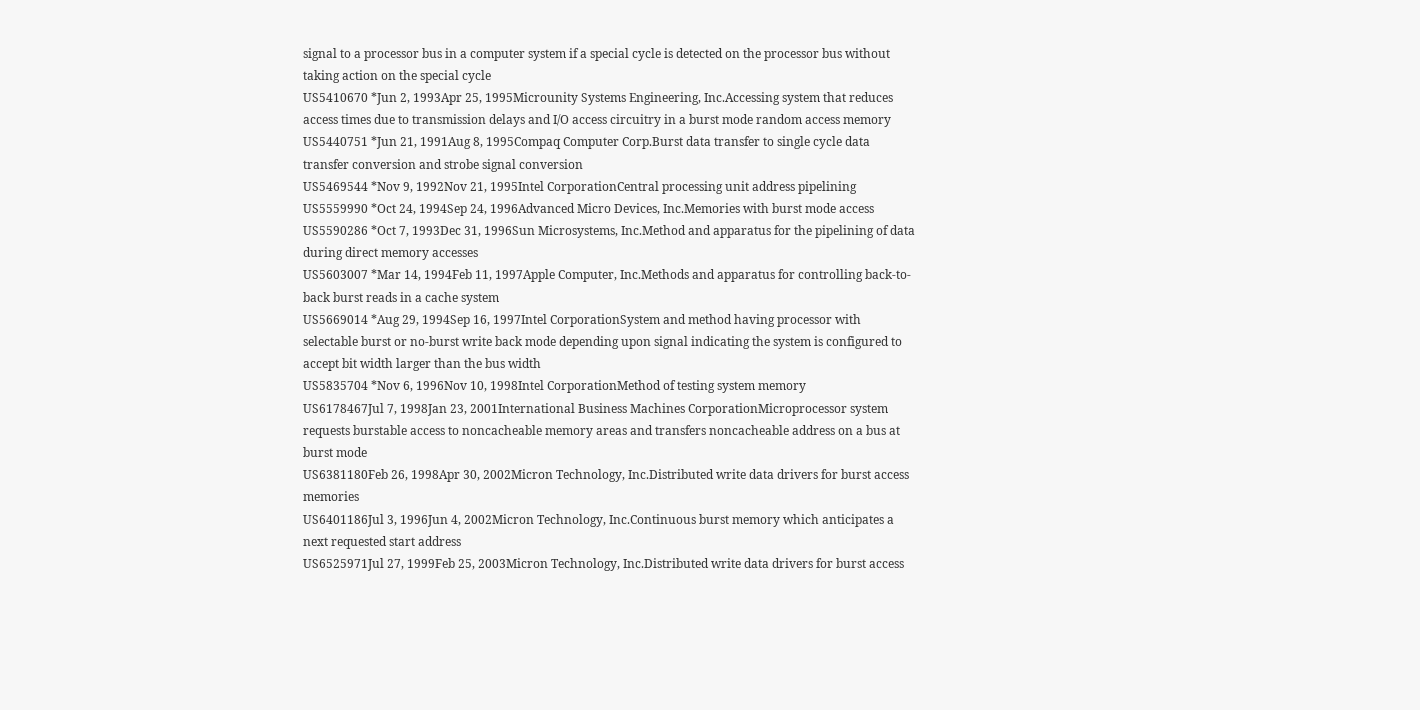signal to a processor bus in a computer system if a special cycle is detected on the processor bus without taking action on the special cycle
US5410670 *Jun 2, 1993Apr 25, 1995Microunity Systems Engineering, Inc.Accessing system that reduces access times due to transmission delays and I/O access circuitry in a burst mode random access memory
US5440751 *Jun 21, 1991Aug 8, 1995Compaq Computer Corp.Burst data transfer to single cycle data transfer conversion and strobe signal conversion
US5469544 *Nov 9, 1992Nov 21, 1995Intel CorporationCentral processing unit address pipelining
US5559990 *Oct 24, 1994Sep 24, 1996Advanced Micro Devices, Inc.Memories with burst mode access
US5590286 *Oct 7, 1993Dec 31, 1996Sun Microsystems, Inc.Method and apparatus for the pipelining of data during direct memory accesses
US5603007 *Mar 14, 1994Feb 11, 1997Apple Computer, Inc.Methods and apparatus for controlling back-to-back burst reads in a cache system
US5669014 *Aug 29, 1994Sep 16, 1997Intel CorporationSystem and method having processor with selectable burst or no-burst write back mode depending upon signal indicating the system is configured to accept bit width larger than the bus width
US5835704 *Nov 6, 1996Nov 10, 1998Intel CorporationMethod of testing system memory
US6178467Jul 7, 1998Jan 23, 2001International Business Machines CorporationMicroprocessor system requests burstable access to noncacheable memory areas and transfers noncacheable address on a bus at burst mode
US6381180Feb 26, 1998Apr 30, 2002Micron Technology, Inc.Distributed write data drivers for burst access memories
US6401186Jul 3, 1996Jun 4, 2002Micron Technology, Inc.Continuous burst memory which anticipates a next requested start address
US6525971Jul 27, 1999Feb 25, 2003Micron Technology, Inc.Distributed write data drivers for burst access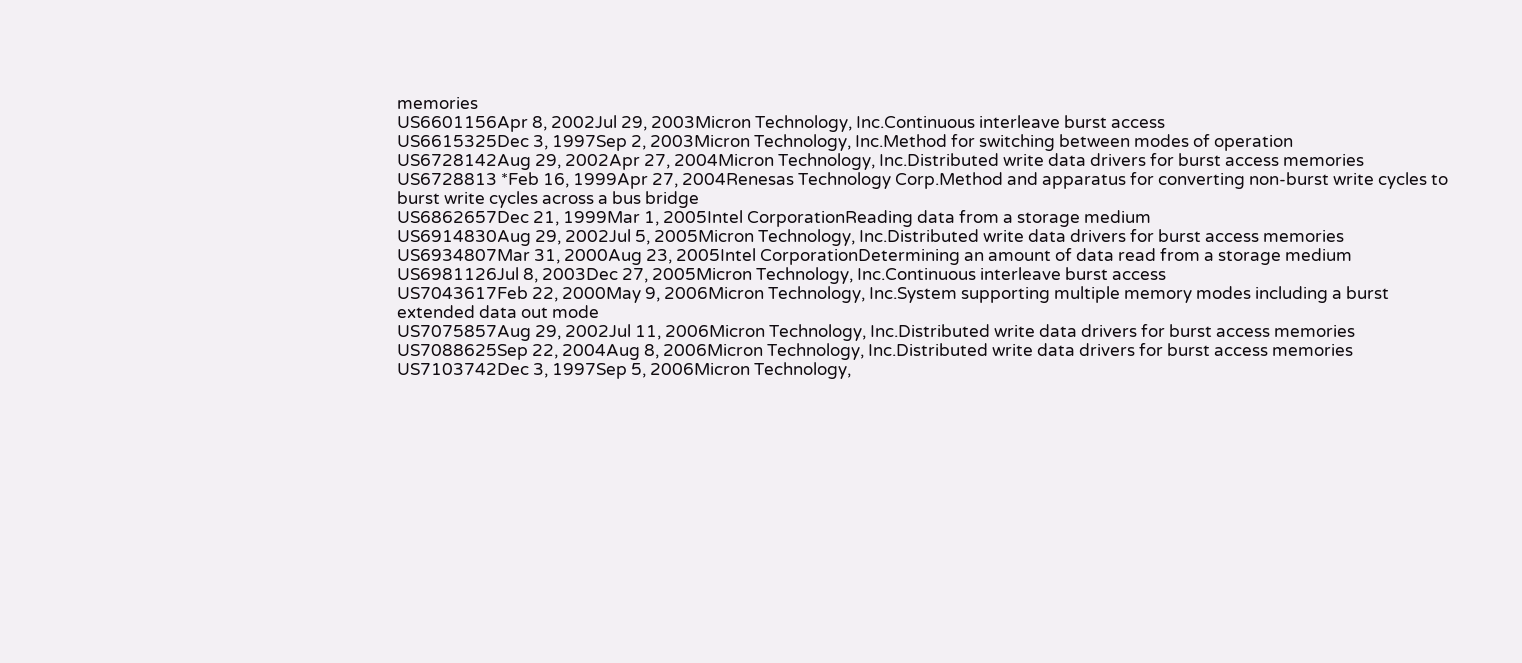memories
US6601156Apr 8, 2002Jul 29, 2003Micron Technology, Inc.Continuous interleave burst access
US6615325Dec 3, 1997Sep 2, 2003Micron Technology, Inc.Method for switching between modes of operation
US6728142Aug 29, 2002Apr 27, 2004Micron Technology, Inc.Distributed write data drivers for burst access memories
US6728813 *Feb 16, 1999Apr 27, 2004Renesas Technology Corp.Method and apparatus for converting non-burst write cycles to burst write cycles across a bus bridge
US6862657Dec 21, 1999Mar 1, 2005Intel CorporationReading data from a storage medium
US6914830Aug 29, 2002Jul 5, 2005Micron Technology, Inc.Distributed write data drivers for burst access memories
US6934807Mar 31, 2000Aug 23, 2005Intel CorporationDetermining an amount of data read from a storage medium
US6981126Jul 8, 2003Dec 27, 2005Micron Technology, Inc.Continuous interleave burst access
US7043617Feb 22, 2000May 9, 2006Micron Technology, Inc.System supporting multiple memory modes including a burst extended data out mode
US7075857Aug 29, 2002Jul 11, 2006Micron Technology, Inc.Distributed write data drivers for burst access memories
US7088625Sep 22, 2004Aug 8, 2006Micron Technology, Inc.Distributed write data drivers for burst access memories
US7103742Dec 3, 1997Sep 5, 2006Micron Technology,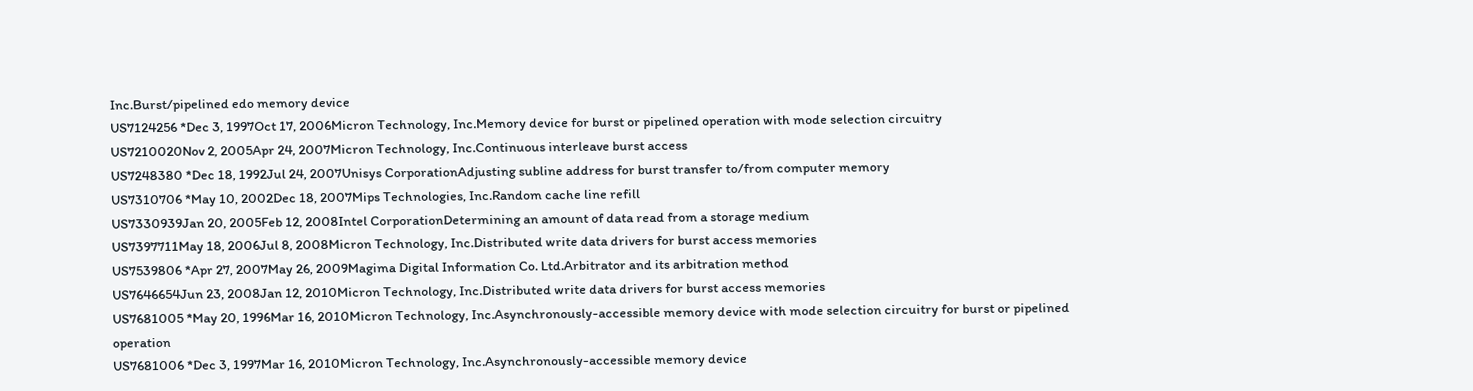Inc.Burst/pipelined edo memory device
US7124256 *Dec 3, 1997Oct 17, 2006Micron Technology, Inc.Memory device for burst or pipelined operation with mode selection circuitry
US7210020Nov 2, 2005Apr 24, 2007Micron Technology, Inc.Continuous interleave burst access
US7248380 *Dec 18, 1992Jul 24, 2007Unisys CorporationAdjusting subline address for burst transfer to/from computer memory
US7310706 *May 10, 2002Dec 18, 2007Mips Technologies, Inc.Random cache line refill
US7330939Jan 20, 2005Feb 12, 2008Intel CorporationDetermining an amount of data read from a storage medium
US7397711May 18, 2006Jul 8, 2008Micron Technology, Inc.Distributed write data drivers for burst access memories
US7539806 *Apr 27, 2007May 26, 2009Magima Digital Information Co. Ltd.Arbitrator and its arbitration method
US7646654Jun 23, 2008Jan 12, 2010Micron Technology, Inc.Distributed write data drivers for burst access memories
US7681005 *May 20, 1996Mar 16, 2010Micron Technology, Inc.Asynchronously-accessible memory device with mode selection circuitry for burst or pipelined operation
US7681006 *Dec 3, 1997Mar 16, 2010Micron Technology, Inc.Asynchronously-accessible memory device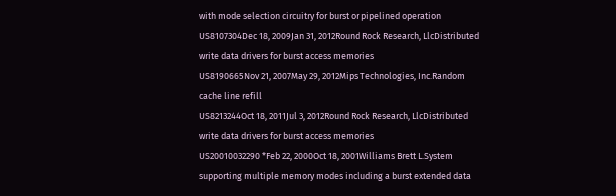with mode selection circuitry for burst or pipelined operation
US8107304Dec 18, 2009Jan 31, 2012Round Rock Research, LlcDistributed write data drivers for burst access memories
US8190665Nov 21, 2007May 29, 2012Mips Technologies, Inc.Random cache line refill
US8213244Oct 18, 2011Jul 3, 2012Round Rock Research, LlcDistributed write data drivers for burst access memories
US20010032290 *Feb 22, 2000Oct 18, 2001Williams Brett L.System supporting multiple memory modes including a burst extended data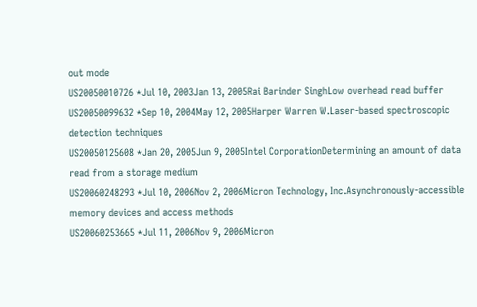out mode
US20050010726 *Jul 10, 2003Jan 13, 2005Rai Barinder SinghLow overhead read buffer
US20050099632 *Sep 10, 2004May 12, 2005Harper Warren W.Laser-based spectroscopic detection techniques
US20050125608 *Jan 20, 2005Jun 9, 2005Intel CorporationDetermining an amount of data read from a storage medium
US20060248293 *Jul 10, 2006Nov 2, 2006Micron Technology, Inc.Asynchronously-accessible memory devices and access methods
US20060253665 *Jul 11, 2006Nov 9, 2006Micron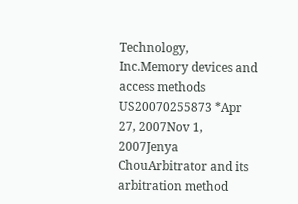Technology, Inc.Memory devices and access methods
US20070255873 *Apr 27, 2007Nov 1, 2007Jenya ChouArbitrator and its arbitration method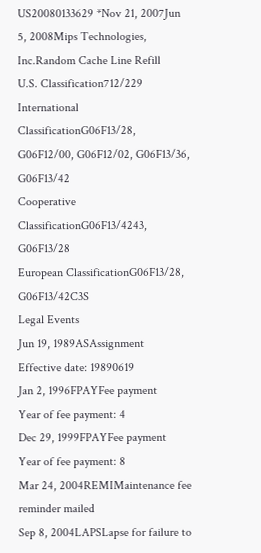US20080133629 *Nov 21, 2007Jun 5, 2008Mips Technologies, Inc.Random Cache Line Refill
U.S. Classification712/229
International ClassificationG06F13/28, G06F12/00, G06F12/02, G06F13/36, G06F13/42
Cooperative ClassificationG06F13/4243, G06F13/28
European ClassificationG06F13/28, G06F13/42C3S
Legal Events
Jun 19, 1989ASAssignment
Effective date: 19890619
Jan 2, 1996FPAYFee payment
Year of fee payment: 4
Dec 29, 1999FPAYFee payment
Year of fee payment: 8
Mar 24, 2004REMIMaintenance fee reminder mailed
Sep 8, 2004LAPSLapse for failure to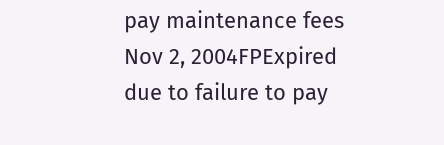pay maintenance fees
Nov 2, 2004FPExpired due to failure to pay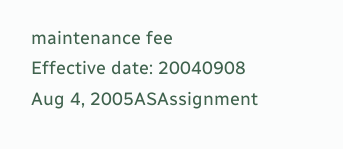maintenance fee
Effective date: 20040908
Aug 4, 2005ASAssignment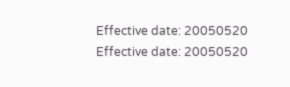Effective date: 20050520
Effective date: 20050520